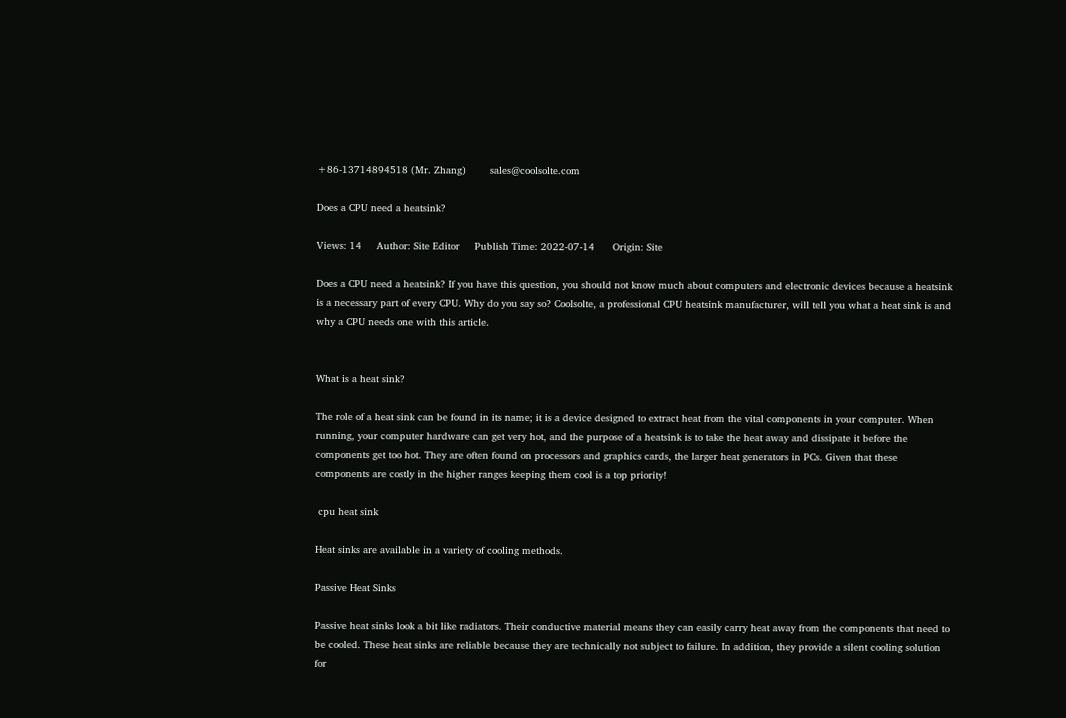+86-13714894518 (Mr. Zhang)        sales@coolsolte.com

Does a CPU need a heatsink?

Views: 14     Author: Site Editor     Publish Time: 2022-07-14      Origin: Site

Does a CPU need a heatsink? If you have this question, you should not know much about computers and electronic devices because a heatsink is a necessary part of every CPU. Why do you say so? Coolsolte, a professional CPU heatsink manufacturer, will tell you what a heat sink is and why a CPU needs one with this article.


What is a heat sink?

The role of a heat sink can be found in its name; it is a device designed to extract heat from the vital components in your computer. When running, your computer hardware can get very hot, and the purpose of a heatsink is to take the heat away and dissipate it before the components get too hot. They are often found on processors and graphics cards, the larger heat generators in PCs. Given that these components are costly in the higher ranges keeping them cool is a top priority!

 cpu heat sink

Heat sinks are available in a variety of cooling methods.

Passive Heat Sinks

Passive heat sinks look a bit like radiators. Their conductive material means they can easily carry heat away from the components that need to be cooled. These heat sinks are reliable because they are technically not subject to failure. In addition, they provide a silent cooling solution for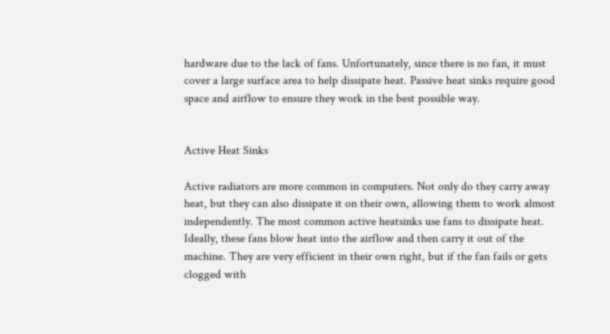hardware due to the lack of fans. Unfortunately, since there is no fan, it must cover a large surface area to help dissipate heat. Passive heat sinks require good space and airflow to ensure they work in the best possible way.


Active Heat Sinks

Active radiators are more common in computers. Not only do they carry away heat, but they can also dissipate it on their own, allowing them to work almost independently. The most common active heatsinks use fans to dissipate heat. Ideally, these fans blow heat into the airflow and then carry it out of the machine. They are very efficient in their own right, but if the fan fails or gets clogged with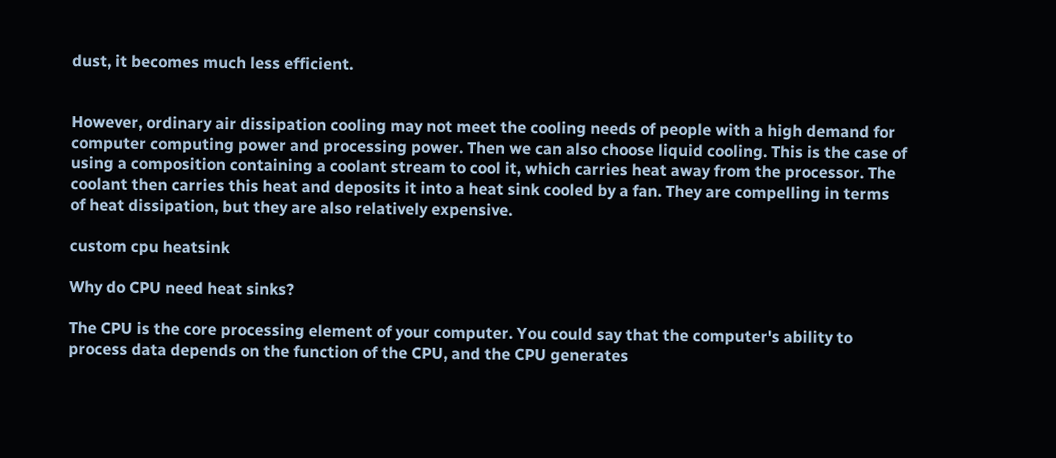dust, it becomes much less efficient.


However, ordinary air dissipation cooling may not meet the cooling needs of people with a high demand for computer computing power and processing power. Then we can also choose liquid cooling. This is the case of using a composition containing a coolant stream to cool it, which carries heat away from the processor. The coolant then carries this heat and deposits it into a heat sink cooled by a fan. They are compelling in terms of heat dissipation, but they are also relatively expensive.

custom cpu heatsink

Why do CPU need heat sinks?

The CPU is the core processing element of your computer. You could say that the computer's ability to process data depends on the function of the CPU, and the CPU generates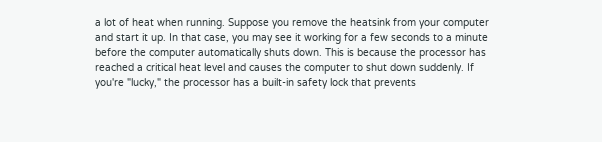a lot of heat when running. Suppose you remove the heatsink from your computer and start it up. In that case, you may see it working for a few seconds to a minute before the computer automatically shuts down. This is because the processor has reached a critical heat level and causes the computer to shut down suddenly. If you're "lucky," the processor has a built-in safety lock that prevents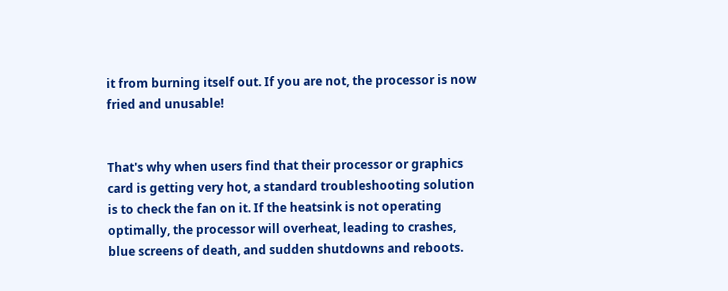it from burning itself out. If you are not, the processor is now fried and unusable!


That's why when users find that their processor or graphics card is getting very hot, a standard troubleshooting solution is to check the fan on it. If the heatsink is not operating optimally, the processor will overheat, leading to crashes, blue screens of death, and sudden shutdowns and reboots.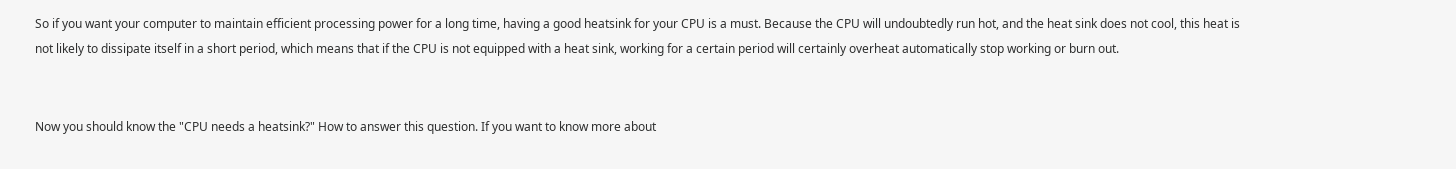So if you want your computer to maintain efficient processing power for a long time, having a good heatsink for your CPU is a must. Because the CPU will undoubtedly run hot, and the heat sink does not cool, this heat is not likely to dissipate itself in a short period, which means that if the CPU is not equipped with a heat sink, working for a certain period will certainly overheat automatically stop working or burn out.


Now you should know the "CPU needs a heatsink?" How to answer this question. If you want to know more about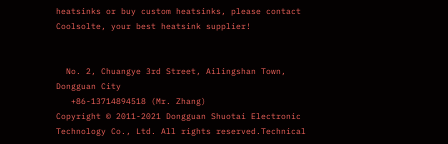heatsinks or buy custom heatsinks, please contact Coolsolte, your best heatsink supplier!


  No. 2, Chuangye 3rd Street, Ailingshan Town, Dongguan City
   +86-13714894518 (Mr. Zhang)
Copyright © 2011-2021 Dongguan Shuotai Electronic Technology Co., Ltd. All rights reserved.Technical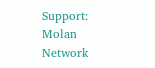Support: Molan Network